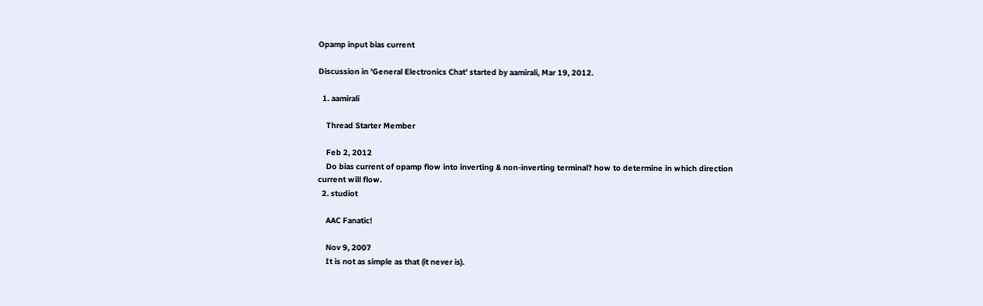Opamp input bias current

Discussion in 'General Electronics Chat' started by aamirali, Mar 19, 2012.

  1. aamirali

    Thread Starter Member

    Feb 2, 2012
    Do bias current of opamp flow into inverting & non-inverting terminal? how to determine in which direction current will flow.
  2. studiot

    AAC Fanatic!

    Nov 9, 2007
    It is not as simple as that (it never is).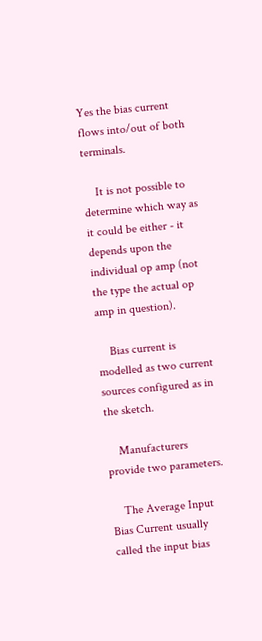Yes the bias current flows into/out of both terminals.

    It is not possible to determine which way as it could be either - it depends upon the individual op amp (not the type the actual op amp in question).

    Bias current is modelled as two current sources configured as in the sketch.

    Manufacturers provide two parameters.

    The Average Input Bias Current usually called the input bias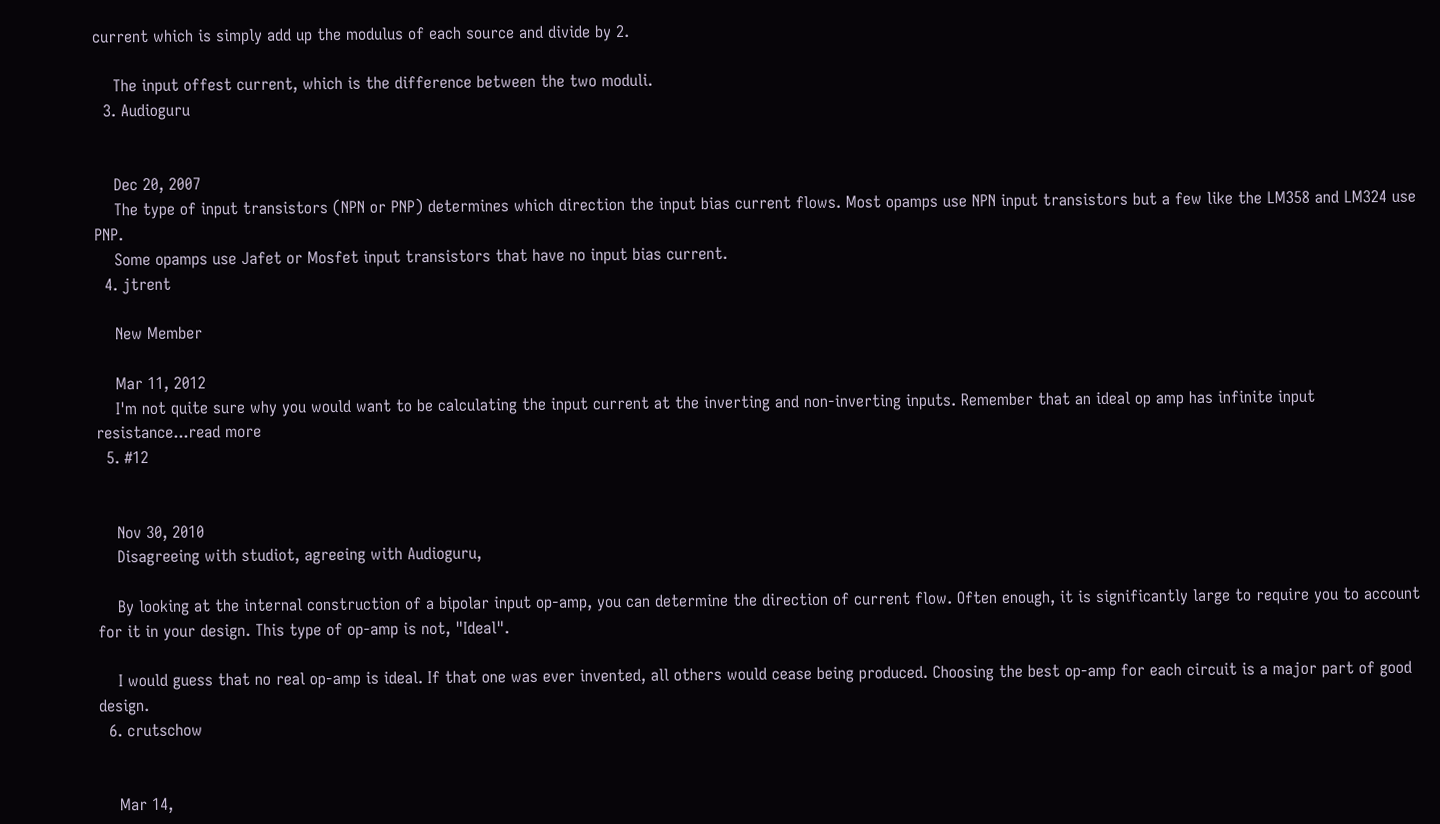current which is simply add up the modulus of each source and divide by 2.

    The input offest current, which is the difference between the two moduli.
  3. Audioguru


    Dec 20, 2007
    The type of input transistors (NPN or PNP) determines which direction the input bias current flows. Most opamps use NPN input transistors but a few like the LM358 and LM324 use PNP.
    Some opamps use Jafet or Mosfet input transistors that have no input bias current.
  4. jtrent

    New Member

    Mar 11, 2012
    I'm not quite sure why you would want to be calculating the input current at the inverting and non-inverting inputs. Remember that an ideal op amp has infinite input resistance...read more
  5. #12


    Nov 30, 2010
    Disagreeing with studiot, agreeing with Audioguru,

    By looking at the internal construction of a bipolar input op-amp, you can determine the direction of current flow. Often enough, it is significantly large to require you to account for it in your design. This type of op-amp is not, "Ideal".

    I would guess that no real op-amp is ideal. If that one was ever invented, all others would cease being produced. Choosing the best op-amp for each circuit is a major part of good design.
  6. crutschow


    Mar 14,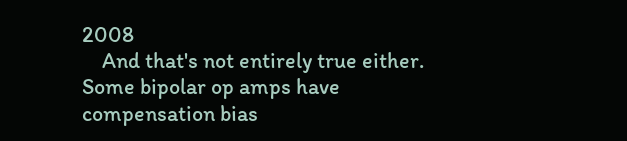2008
    And that's not entirely true either. Some bipolar op amps have compensation bias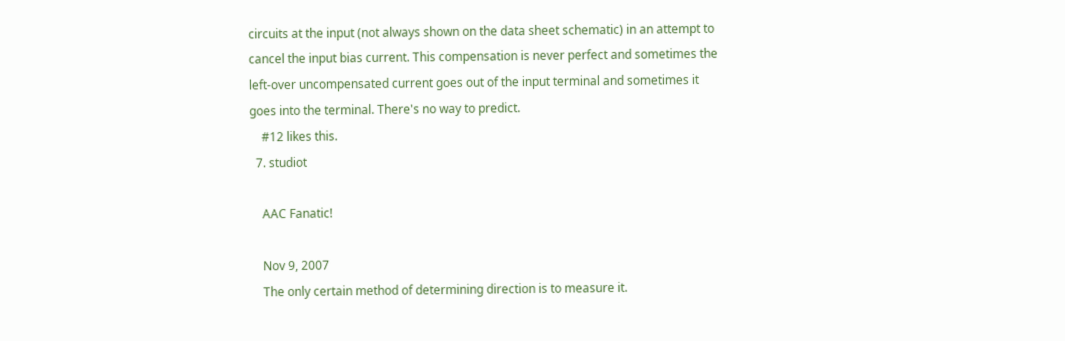circuits at the input (not always shown on the data sheet schematic) in an attempt to cancel the input bias current. This compensation is never perfect and sometimes the left-over uncompensated current goes out of the input terminal and sometimes it goes into the terminal. There's no way to predict.
    #12 likes this.
  7. studiot

    AAC Fanatic!

    Nov 9, 2007
    The only certain method of determining direction is to measure it.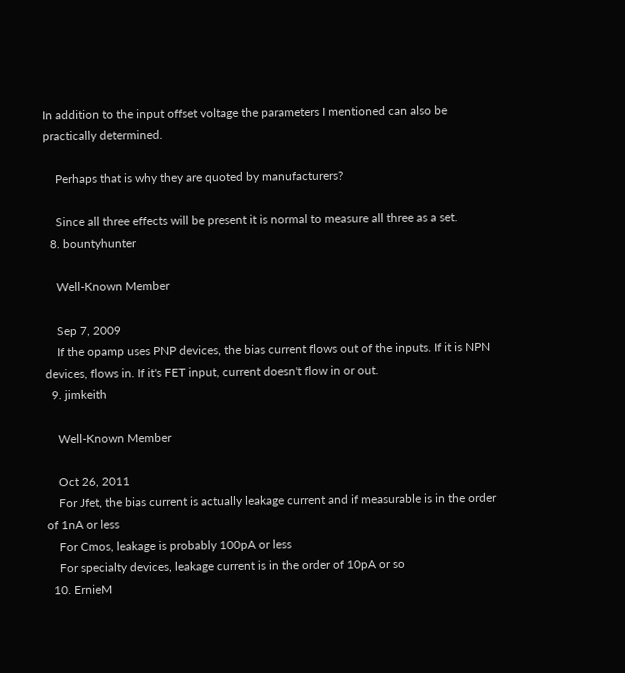In addition to the input offset voltage the parameters I mentioned can also be practically determined.

    Perhaps that is why they are quoted by manufacturers?

    Since all three effects will be present it is normal to measure all three as a set.
  8. bountyhunter

    Well-Known Member

    Sep 7, 2009
    If the opamp uses PNP devices, the bias current flows out of the inputs. If it is NPN devices, flows in. If it's FET input, current doesn't flow in or out.
  9. jimkeith

    Well-Known Member

    Oct 26, 2011
    For Jfet, the bias current is actually leakage current and if measurable is in the order of 1nA or less
    For Cmos, leakage is probably 100pA or less
    For specialty devices, leakage current is in the order of 10pA or so
  10. ErnieM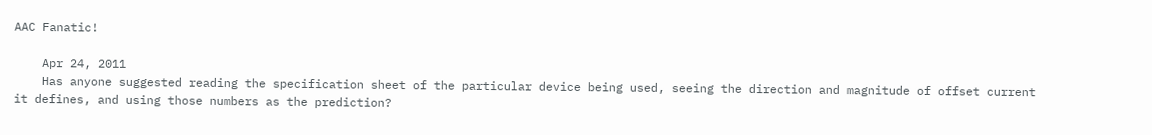AAC Fanatic!

    Apr 24, 2011
    Has anyone suggested reading the specification sheet of the particular device being used, seeing the direction and magnitude of offset current it defines, and using those numbers as the prediction?